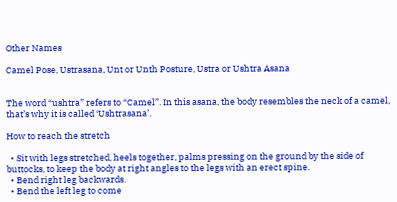Other Names

Camel Pose, Ustrasana, Unt or Unth Posture, Ustra or Ushtra Asana


The word “ushtra” refers to “Camel”. In this asana, the body resembles the neck of a camel, that’s why it is called ‘Ushtrasana’.

How to reach the stretch

  • Sit with legs stretched, heels together, palms pressing on the ground by the side of buttocks, to keep the body at right angles to the legs with an erect spine.
  • Bend right leg backwards.
  • Bend the left leg to come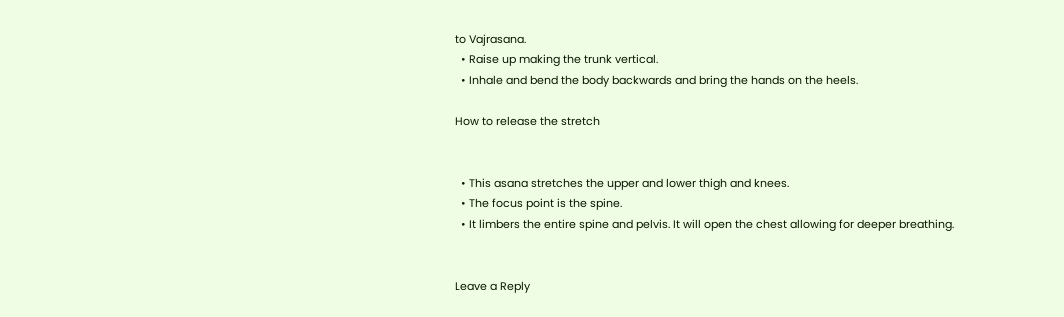to Vajrasana.
  • Raise up making the trunk vertical.
  • Inhale and bend the body backwards and bring the hands on the heels.

How to release the stretch


  • This asana stretches the upper and lower thigh and knees.
  • The focus point is the spine.
  • It limbers the entire spine and pelvis. It will open the chest allowing for deeper breathing.


Leave a Reply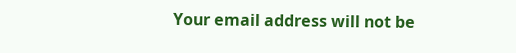Your email address will not be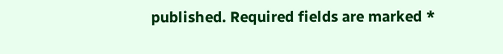published. Required fields are marked *